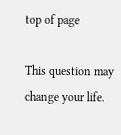top of page

This question may change your life.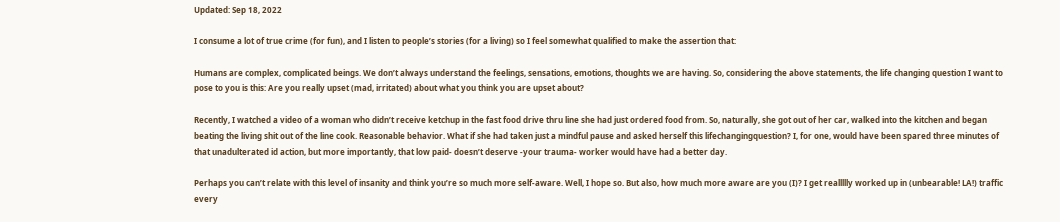Updated: Sep 18, 2022

I consume a lot of true crime (for fun), and I listen to people’s stories (for a living) so I feel somewhat qualified to make the assertion that:

Humans are complex, complicated beings. We don’t always understand the feelings, sensations, emotions, thoughts we are having. So, considering the above statements, the life changing question I want to pose to you is this: Are you really upset (mad, irritated) about what you think you are upset about?

Recently, I watched a video of a woman who didn’t receive ketchup in the fast food drive thru line she had just ordered food from. So, naturally, she got out of her car, walked into the kitchen and began beating the living shit out of the line cook. Reasonable behavior. What if she had taken just a mindful pause and asked herself this lifechangingquestion? I, for one, would have been spared three minutes of that unadulterated id action, but more importantly, that low paid- doesn’t deserve -your trauma- worker would have had a better day.

Perhaps you can’t relate with this level of insanity and think you’re so much more self-aware. Well, I hope so. But also, how much more aware are you (I)? I get reallllly worked up in (unbearable! LA!) traffic every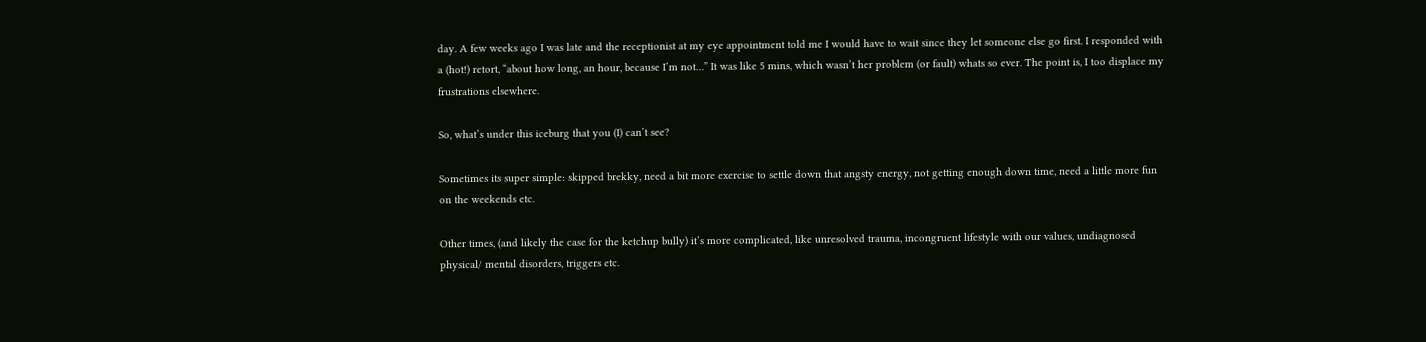day. A few weeks ago I was late and the receptionist at my eye appointment told me I would have to wait since they let someone else go first. I responded with a (hot!) retort, “about how long, an hour, because I’m not…” It was like 5 mins, which wasn’t her problem (or fault) whats so ever. The point is, I too displace my frustrations elsewhere.

So, what’s under this iceburg that you (I) can’t see?

Sometimes its super simple: skipped brekky, need a bit more exercise to settle down that angsty energy, not getting enough down time, need a little more fun on the weekends etc.

Other times, (and likely the case for the ketchup bully) it’s more complicated, like unresolved trauma, incongruent lifestyle with our values, undiagnosed physical/ mental disorders, triggers etc.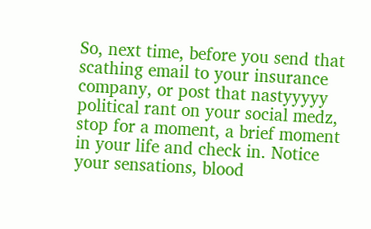So, next time, before you send that scathing email to your insurance company, or post that nastyyyyy political rant on your social medz, stop for a moment, a brief moment in your life and check in. Notice your sensations, blood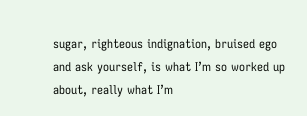sugar, righteous indignation, bruised ego and ask yourself, is what I’m so worked up about, really what I’m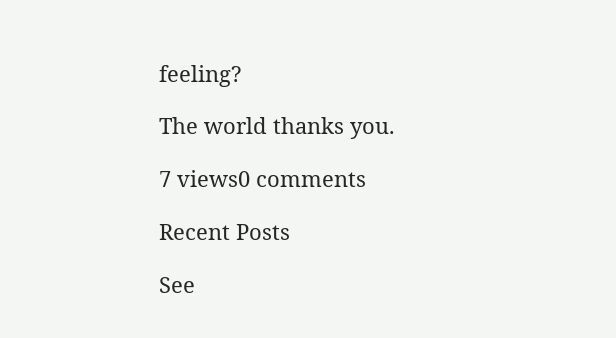feeling?

The world thanks you.

7 views0 comments

Recent Posts

See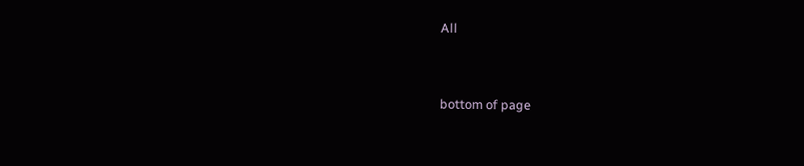All


bottom of page